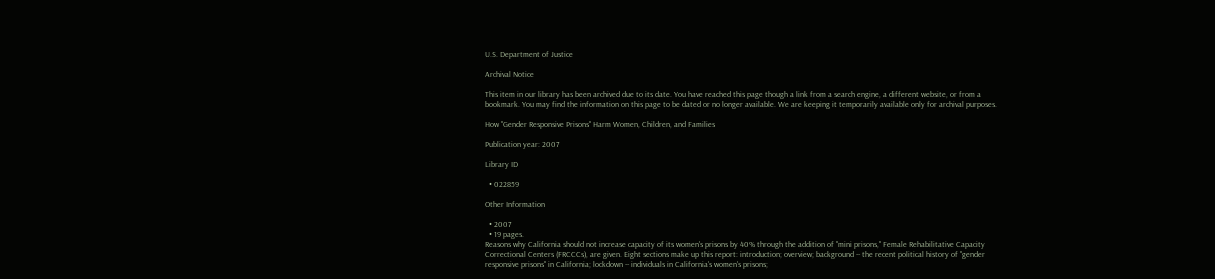U.S. Department of Justice

Archival Notice

This item in our library has been archived due to its date. You have reached this page though a link from a search engine, a different website, or from a bookmark. You may find the information on this page to be dated or no longer available. We are keeping it temporarily available only for archival purposes.

How "Gender Responsive Prisons" Harm Women, Children, and Families

Publication year: 2007

Library ID

  • 022859

Other Information

  • 2007
  • 19 pages.
Reasons why California should not increase capacity of its women's prisons by 40% through the addition of "mini prisons," Female Rehabilitative Capacity Correctional Centers (FRCCCs), are given. Eight sections make up this report: introduction; overview; background -- the recent political history of "gender responsive prisons" in California; lockdown -- individuals in California's women's prisons;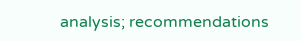analysis; recommendations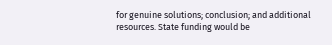for genuine solutions; conclusion; and additional resources. State funding would be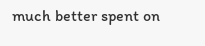much better spent on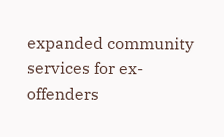expanded community services for ex-offenders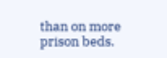than on more prison beds.